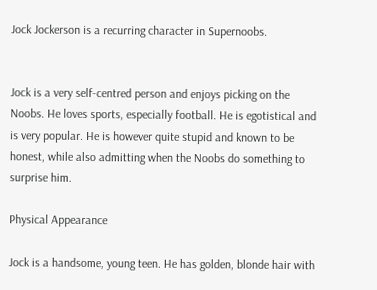Jock Jockerson is a recurring character in Supernoobs.


Jock is a very self-centred person and enjoys picking on the Noobs. He loves sports, especially football. He is egotistical and is very popular. He is however quite stupid and known to be honest, while also admitting when the Noobs do something to surprise him.

Physical Appearance

Jock is a handsome, young teen. He has golden, blonde hair with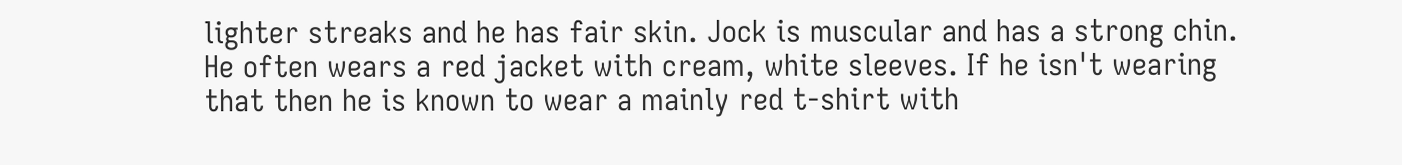lighter streaks and he has fair skin. Jock is muscular and has a strong chin. He often wears a red jacket with cream, white sleeves. If he isn't wearing that then he is known to wear a mainly red t-shirt with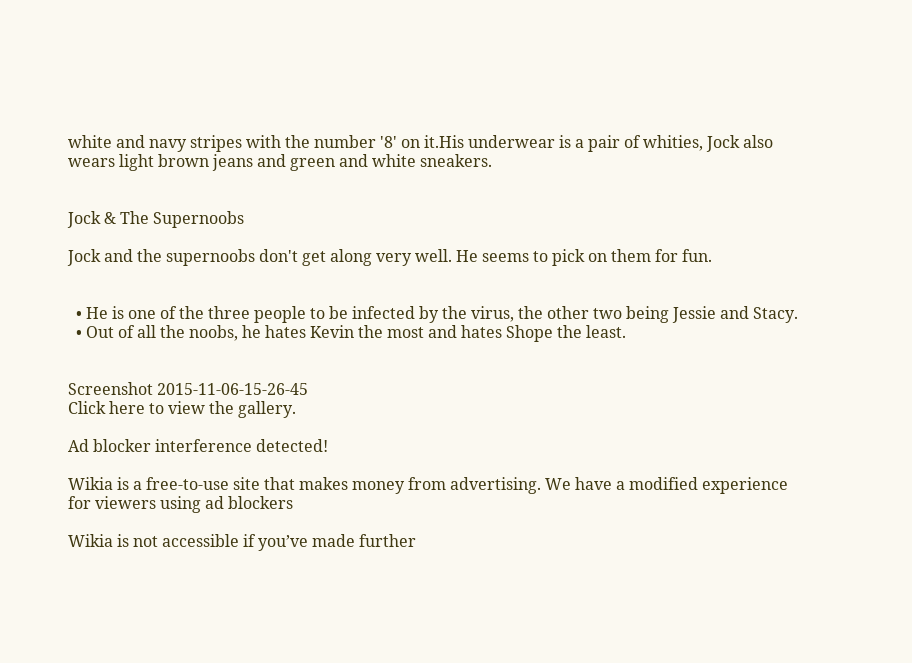white and navy stripes with the number '8' on it.His underwear is a pair of whities, Jock also wears light brown jeans and green and white sneakers.


Jock & The Supernoobs

Jock and the supernoobs don't get along very well. He seems to pick on them for fun.


  • He is one of the three people to be infected by the virus, the other two being Jessie and Stacy.
  • Out of all the noobs, he hates Kevin the most and hates Shope the least.


Screenshot 2015-11-06-15-26-45
Click here to view the gallery.

Ad blocker interference detected!

Wikia is a free-to-use site that makes money from advertising. We have a modified experience for viewers using ad blockers

Wikia is not accessible if you’ve made further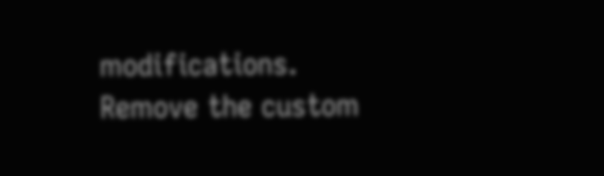modifications. Remove the custom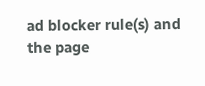ad blocker rule(s) and the page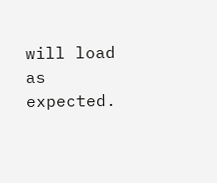will load as expected.